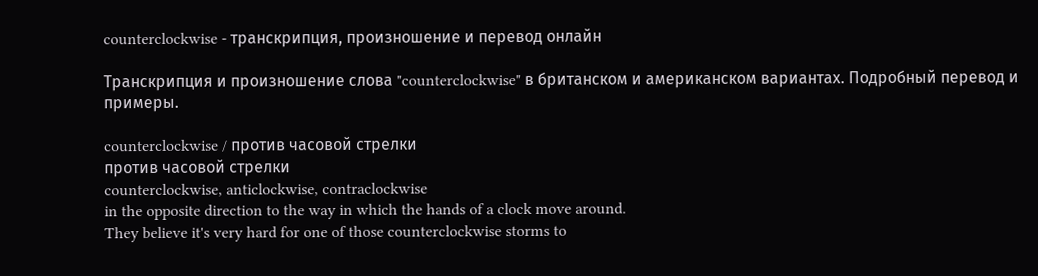counterclockwise - транскрипция, произношение и перевод онлайн

Транскрипция и произношение слова "counterclockwise" в британском и американском вариантах. Подробный перевод и примеры.

counterclockwise / против часовой стрелки
против часовой стрелки
counterclockwise, anticlockwise, contraclockwise
in the opposite direction to the way in which the hands of a clock move around.
They believe it's very hard for one of those counterclockwise storms to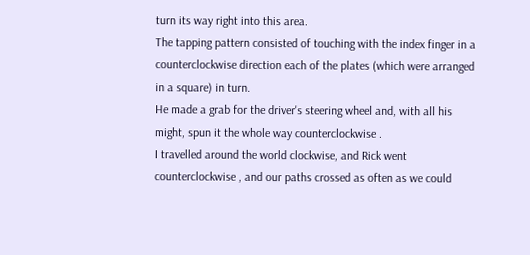turn its way right into this area.
The tapping pattern consisted of touching with the index finger in a counterclockwise direction each of the plates (which were arranged in a square) in turn.
He made a grab for the driver's steering wheel and, with all his might, spun it the whole way counterclockwise .
I travelled around the world clockwise, and Rick went counterclockwise , and our paths crossed as often as we could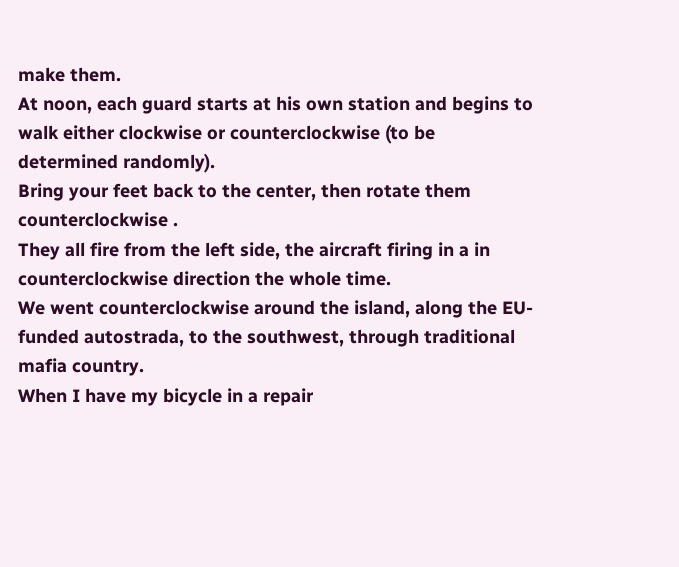make them.
At noon, each guard starts at his own station and begins to walk either clockwise or counterclockwise (to be determined randomly).
Bring your feet back to the center, then rotate them counterclockwise .
They all fire from the left side, the aircraft firing in a in counterclockwise direction the whole time.
We went counterclockwise around the island, along the EU-funded autostrada, to the southwest, through traditional mafia country.
When I have my bicycle in a repair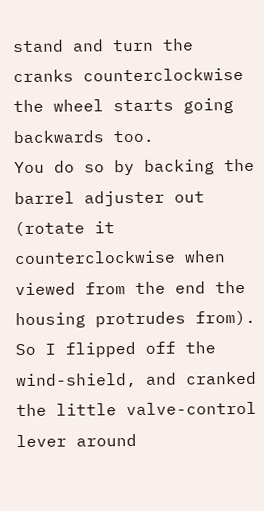stand and turn the cranks counterclockwise the wheel starts going backwards too.
You do so by backing the barrel adjuster out (rotate it counterclockwise when viewed from the end the housing protrudes from).
So I flipped off the wind-shield, and cranked the little valve-control lever around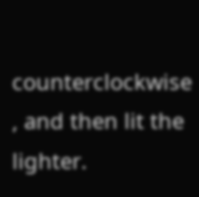counterclockwise , and then lit the lighter.